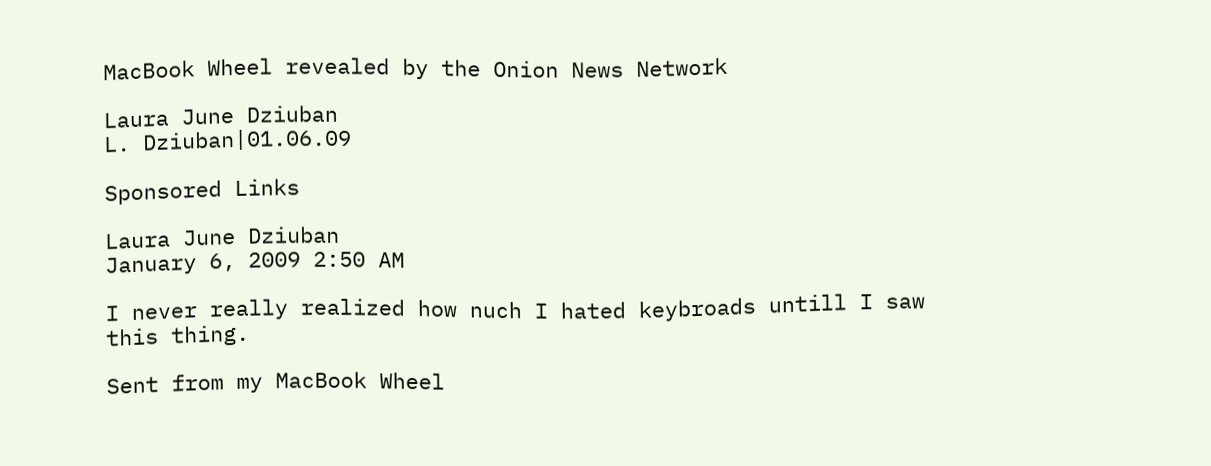MacBook Wheel revealed by the Onion News Network

Laura June Dziuban
L. Dziuban|01.06.09

Sponsored Links

Laura June Dziuban
January 6, 2009 2:50 AM

I never really realized how nuch I hated keybroads untill I saw this thing.

Sent from my MacBook Wheel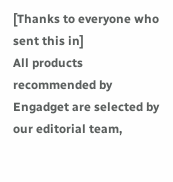[Thanks to everyone who sent this in]
All products recommended by Engadget are selected by our editorial team,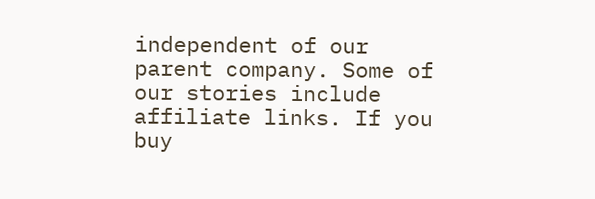independent of our parent company. Some of our stories include affiliate links. If you buy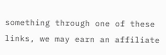something through one of these links, we may earn an affiliate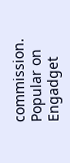commission.
Popular on Engadget